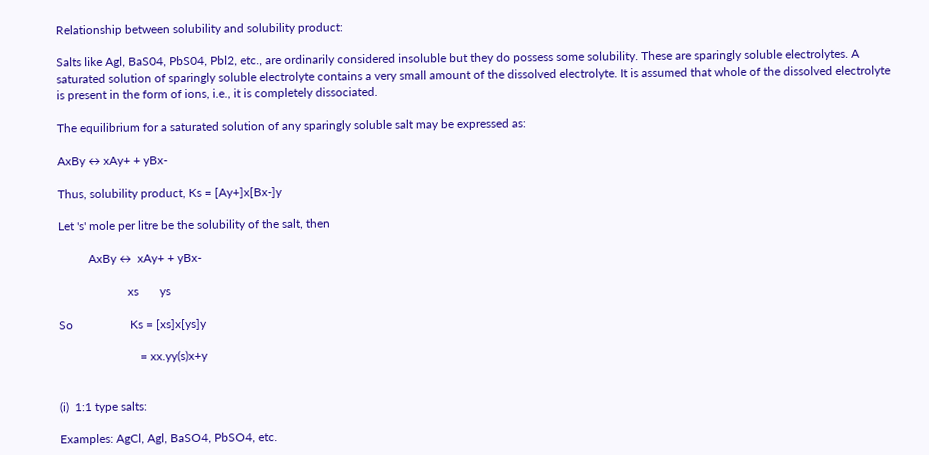Relationship between solubility and solubility product:

Salts like Agl, BaS04, PbS04, Pbl2, etc., are ordinarily considered insoluble but they do possess some solubility. These are sparingly soluble electrolytes. A saturated solution of sparingly soluble electrolyte contains a very small amount of the dissolved electrolyte. It is assumed that whole of the dissolved electrolyte is present in the form of ions, i.e., it is completely dissociated.

The equilibrium for a saturated solution of any sparingly soluble salt may be expressed as:

AxBy ↔ xAy+ + yBx-

Thus, solubility product, Ks = [Ay+]x[Bx-]y

Let 's' mole per litre be the solubility of the salt, then

          AxBy ↔  xAy+ + yBx-

                       xs       ys

So                   Ks = [xs]x[ys]y

                           = xx.yy(s)x+y


(i)  1:1 type salts:

Examples: AgCl, Agl, BaSO4, PbSO4, etc.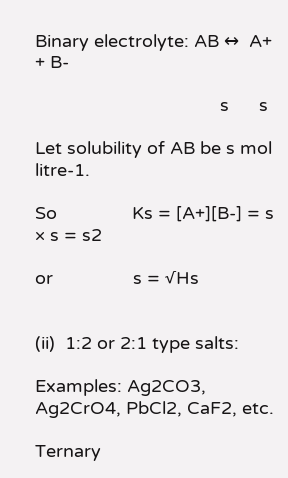Binary electrolyte: AB ↔  A+ + B-

                                     s      s

Let solubility of AB be s mol litre-1.

So               Ks = [A+][B-] = s × s = s2

or                s = √Hs


(ii)  1:2 or 2:1 type salts:

Examples: Ag2CO3, Ag2CrO4, PbCl2, CaF2, etc.

Ternary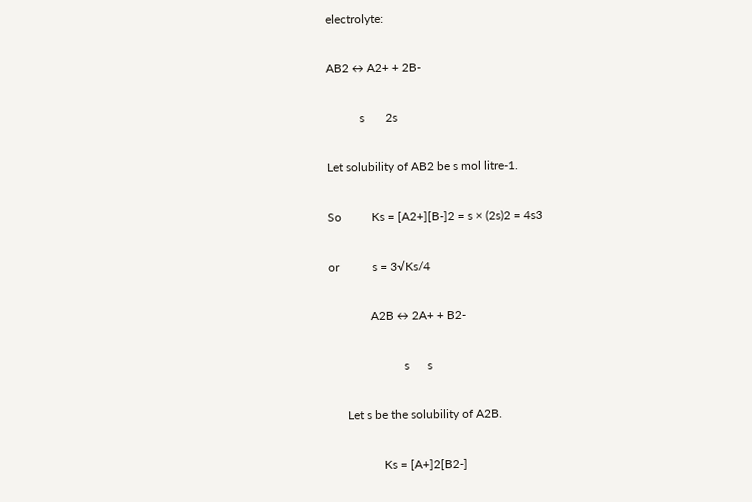electrolyte:

AB2 ↔ A2+ + 2B-

           s       2s

Let solubility of AB2 be s mol litre-1.

So          Ks = [A2+][B-]2 = s × (2s)2 = 4s3

or           s = 3√Ks/4

              A2B ↔ 2A+ + B2-

                         s      s

      Let s be the solubility of A2B.

                  Ks = [A+]2[B2-]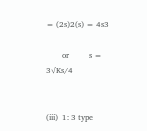= (2s)2(s) = 4s3

        or          s = 3√Ks/4


(iii)  1: 3 type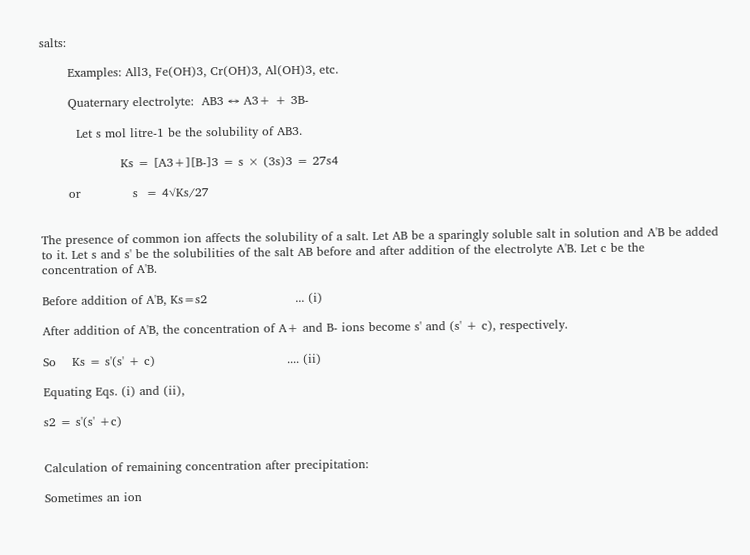salts:

       Examples: All3, Fe(OH)3, Cr(OH)3, Al(OH)3, etc.

       Quaternary electrolyte:  AB3 ↔ A3+ + 3B-

         Let s mol litre-1 be the solubility of AB3.

                    Ks = [A3+][B-]3 = s × (3s)3 = 27s4

       or             s  = 4√Ks/27


The presence of common ion affects the solubility of a salt. Let AB be a sparingly soluble salt in solution and A'B be added to it. Let s and s' be the solubilities of the salt AB before and after addition of the electrolyte A'B. Let c be the concentration of A'B.

Before addition of A'B, Ks=s2                      ... (i)

After addition of A'B, the concentration of A+ and B- ions become s' and (s' + c), respectively.

So    Ks = s'(s' + c)                                 .... (ii)

Equating Eqs. (i) and (ii),

s2 = s'(s' +c)


Calculation of remaining concentration after precipitation:

Sometimes an ion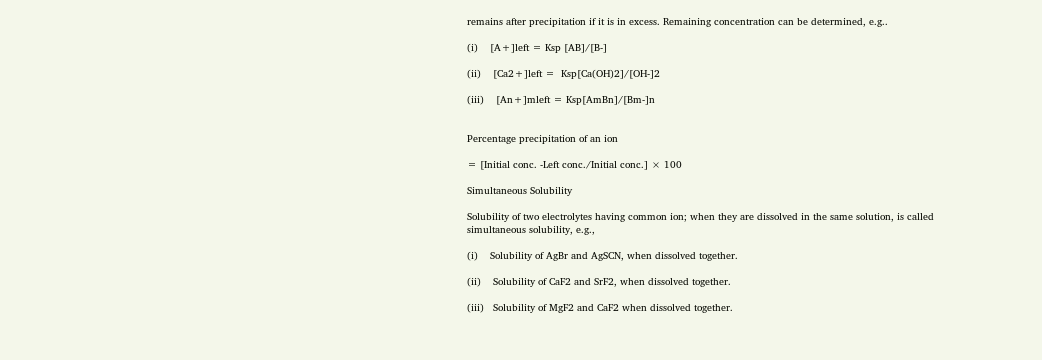remains after precipitation if it is in excess. Remaining concentration can be determined, e.g..

(i)    [A+]left = Ksp [AB]/[B-]

(ii)    [Ca2+]left =  Ksp[Ca(OH)2]/[OH-]2

(iii)    [An+]mleft = Ksp[AmBn]/[Bm-]n


Percentage precipitation of an ion

= [Initial conc. -Left conc./Initial conc.] × 100

Simultaneous Solubility

Solubility of two electrolytes having common ion; when they are dissolved in the same solution, is called simultaneous solubility, e.g.,

(i)    Solubility of AgBr and AgSCN, when dissolved together.

(ii)    Solubility of CaF2 and SrF2, when dissolved together.

(iii)   Solubility of MgF2 and CaF2 when dissolved together.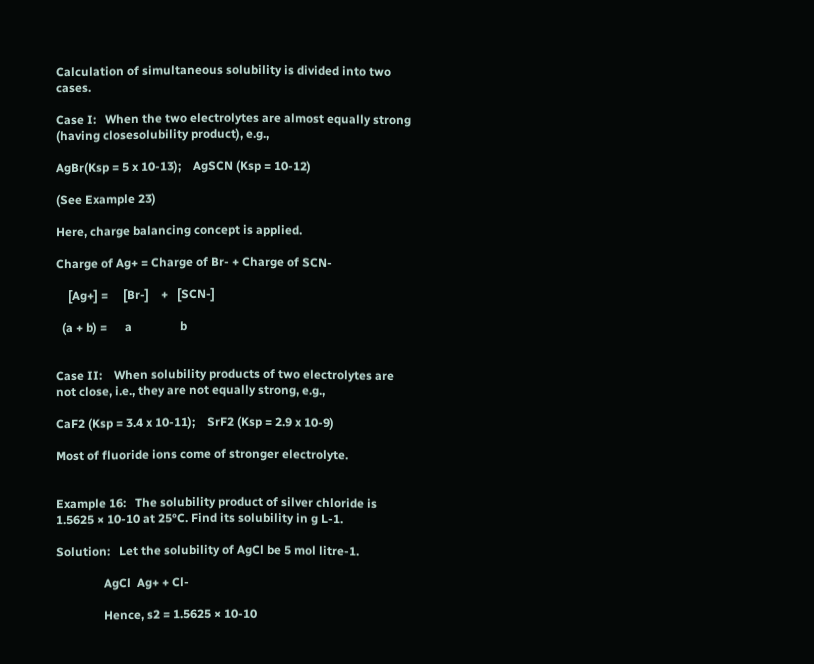Calculation of simultaneous solubility is divided into two cases.

Case I:   When the two electrolytes are almost equally strong (having closesolubility product), e.g.,

AgBr(Ksp = 5 x 10-13);    AgSCN (Ksp = 10-12)

(See Example 23)

Here, charge balancing concept is applied.

Charge of Ag+ = Charge of Br- + Charge of SCN-

    [Ag+] =     [Br-]    +   [SCN-]

  (a + b) =      a                b


Case II:    When solubility products of two electrolytes are not close, i.e., they are not equally strong, e.g.,

CaF2 (Ksp = 3.4 x 10-11);    SrF2 (Ksp = 2.9 x 10-9)

Most of fluoride ions come of stronger electrolyte.


Example 16:   The solubility product of silver chloride is 1.5625 × 10-10 at 25°C. Find its solubility in g L-1.

Solution:   Let the solubility of AgCl be 5 mol litre-1.

                AgCl  Ag+ + Cl-

                Hence, s2 = 1.5625 × 10-10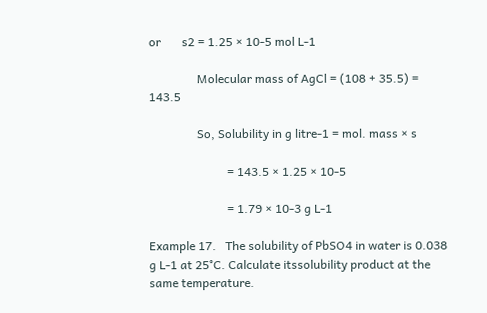or       s2 = 1.25 × 10-5 mol L-1

                Molecular mass of AgCl = (108 + 35.5) = 143.5

                So, Solubility in g litre-1 = mol. mass × s

                          = 143.5 × 1.25 × 10-5

                          = 1.79 × 10-3 g L-1

Example 17.   The solubility of PbSO4 in water is 0.038 g L-1 at 25°C. Calculate itssolubility product at the same temperature.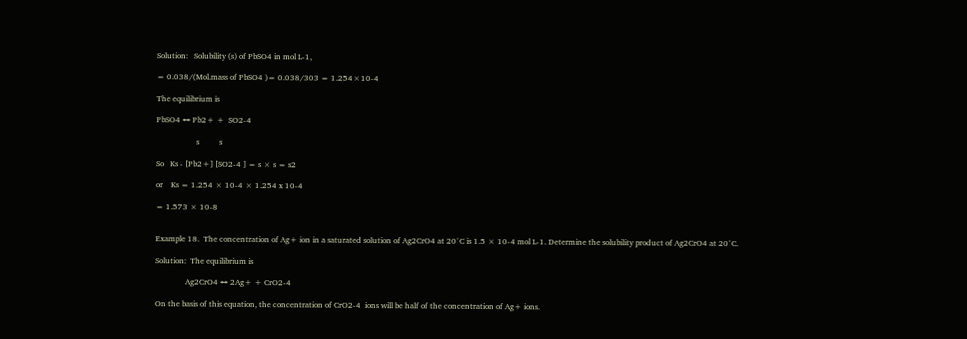Solution:   Solubility (s) of PbSO4 in mol L-1,

= 0.038/(Mol.mass of PbSO4 )= 0.038/303 = 1.254×10-4

The equilibrium is

PbSO4 ↔ Pb2+ +  SO2-4

                    s          s

So   Ks - [Pb2+] [SO2-4 ] = s × s = s2

or    Ks = 1.254 × 10-4 × 1.254 x 10-4

= 1.573 × 10-8


Example 18.  The concentration of Ag+ ion in a saturated solution of Ag2CrO4 at 20°C is 1.5 × 10-4 mol L-1. Determine the solubility product of Ag2CrO4 at 20°C.

Solution:  The equilibrium is

               Ag2CrO4 ↔ 2Ag+ + CrO2-4

On the basis of this equation, the concentration of CrO2-4  ions will be half of the concentration of Ag+ ions.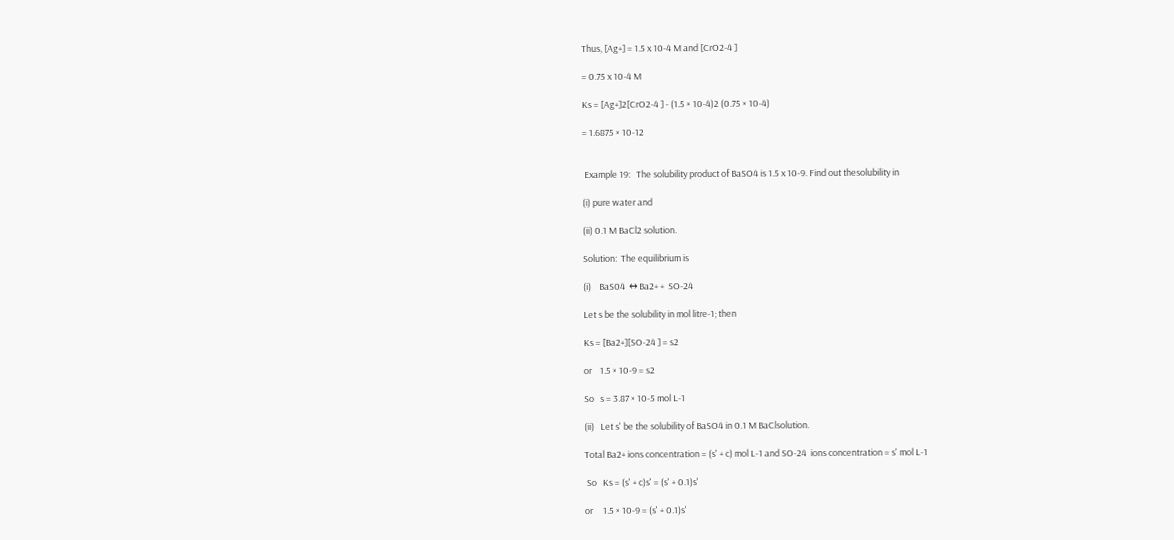Thus, [Ag+] = 1.5 x 10-4 M and [CrO2-4 ]

= 0.75 x 10-4 M

Ks = [Ag+]2[CrO2-4 ] - (1.5 × 10-4)2 (0.75 × 10-4)

= 1.6875 × 10-12


 Example 19:   The solubility product of BaSO4 is 1.5 x 10-9. Find out thesolubility in

(i) pure water and

(ii) 0.1 M BaCl2 solution.

Solution:  The equilibrium is

(i)    BaS04  ↔ Ba2+ +  SO-24

Let s be the solubility in mol litre-1; then

Ks = [Ba2+][SO-24 ] = s2

or    1.5 × 10-9 = s2

So   s = 3.87 × 10-5 mol L-1

(ii)   Let s' be the solubility of BaSO4 in 0.1 M BaClsolution.

Total Ba2+ ions concentration = (s' + c) mol L-1 and SO-24  ions concentration = s' mol L-1

 So   Ks = (s' + c)s' = (s' + 0.1)s'

or     1.5 × 10-9 = (s' + 0.1)s'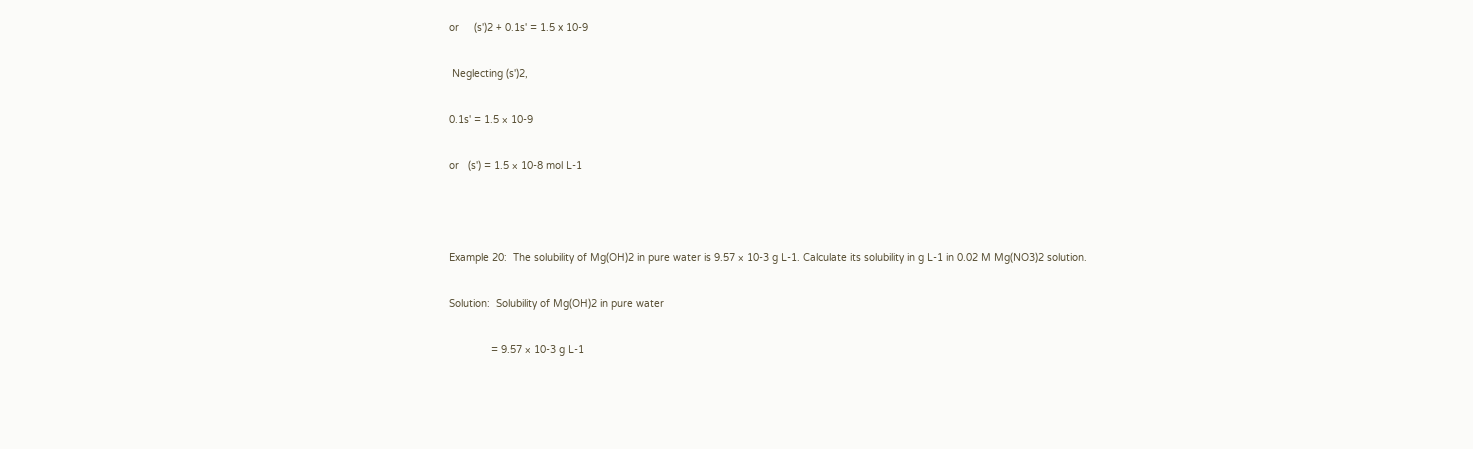or     (s')2 + 0.1s' = 1.5 x 10-9

 Neglecting (s')2,

0.1s' = 1.5 × 10-9

or   (s') = 1.5 × 10-8 mol L-1



Example 20:  The solubility of Mg(OH)2 in pure water is 9.57 × 10-3 g L-1. Calculate its solubility in g L-1 in 0.02 M Mg(NO3)2 solution.

Solution:  Solubility of Mg(OH)2 in pure water

              = 9.57 × 10-3 g L-1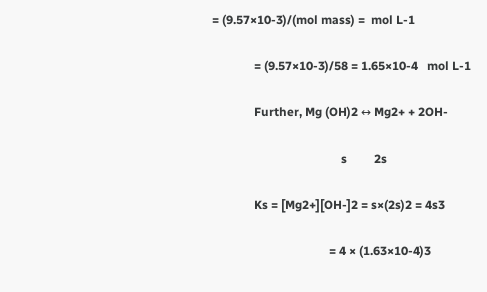= (9.57×10-3)/(mol mass) =  mol L-1

              = (9.57×10-3)/58 = 1.65×10-4   mol L-1

              Further, Mg (OH)2 ↔ Mg2+ + 2OH-

                                           s         2s

              Ks = [Mg2+][OH-]2 = s×(2s)2 = 4s3

                                       = 4 × (1.63×10-4)3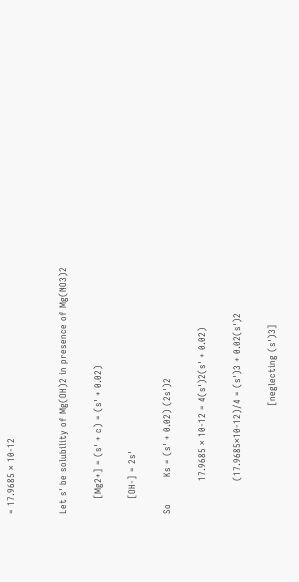= 17.9685 × 10-12


Let s' be solubility of Mg(OH)2 in presence of Mg(NO3)2

     [Mg2+] = (s' + c) = (s' + 0.02)

     [OH-] = 2s'

So         Ks = (s' + 0.02) (2s')2

           17.9685 × 10-12 = 4(s')2(s' + 0.02)

           (17.9685×10-12)/4 = (s')3 + 0.02(s')2

                                    [neglecting (s')3]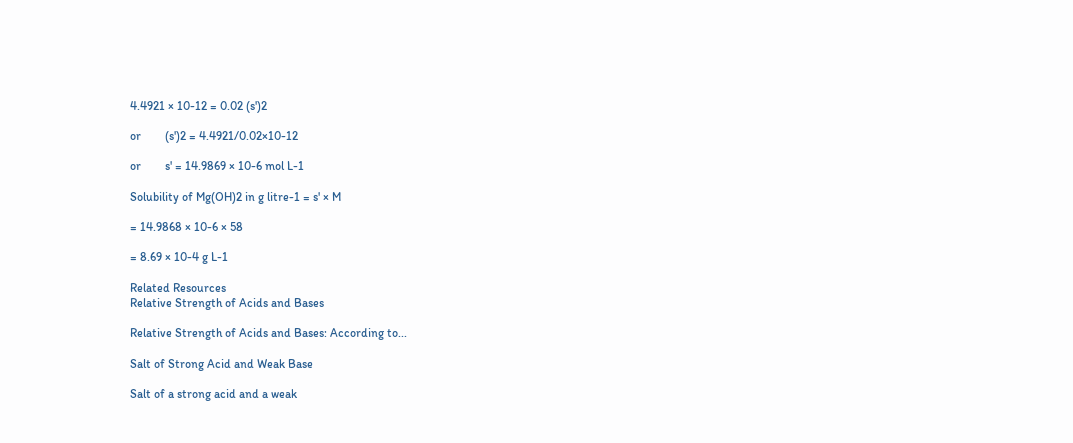4.4921 × 10-12 = 0.02 (s')2

or        (s')2 = 4.4921/0.02×10-12

or        s' = 14.9869 × 10-6 mol L-1

Solubility of Mg(OH)2 in g litre-1 = s' × M

= 14.9868 × 10-6 × 58

= 8.69 × 10-4 g L-1

Related Resources
Relative Strength of Acids and Bases

Relative Strength of Acids and Bases: According to...

Salt of Strong Acid and Weak Base

Salt of a strong acid and a weak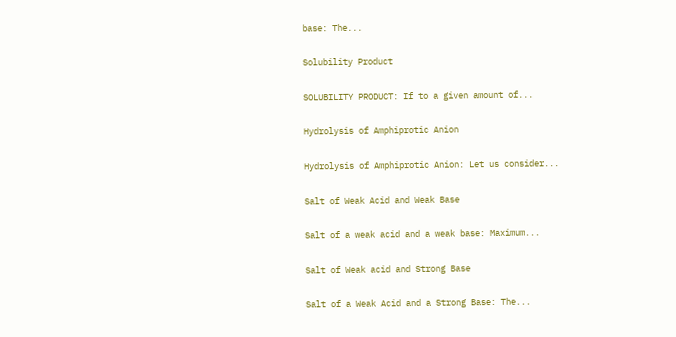base: The...

Solubility Product

SOLUBILITY PRODUCT: If to a given amount of...

Hydrolysis of Amphiprotic Anion

Hydrolysis of Amphiprotic Anion: Let us consider...

Salt of Weak Acid and Weak Base

Salt of a weak acid and a weak base: Maximum...

Salt of Weak acid and Strong Base

Salt of a Weak Acid and a Strong Base: The...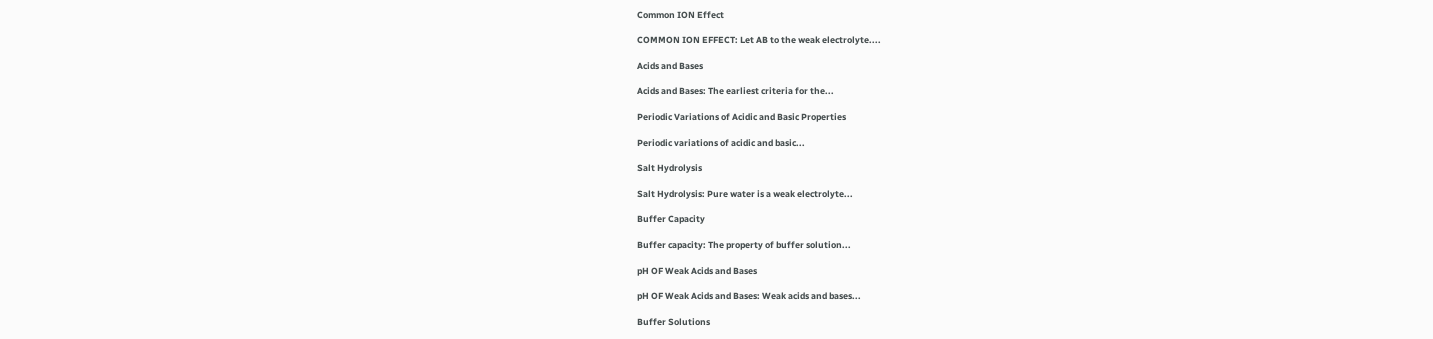Common ION Effect

COMMON ION EFFECT: Let AB to the weak electrolyte....

Acids and Bases

Acids and Bases: The earliest criteria for the...

Periodic Variations of Acidic and Basic Properties

Periodic variations of acidic and basic...

Salt Hydrolysis

Salt Hydrolysis: Pure water is a weak electrolyte...

Buffer Capacity

Buffer capacity: The property of buffer solution...

pH OF Weak Acids and Bases

pH OF Weak Acids and Bases: Weak acids and bases...

Buffer Solutions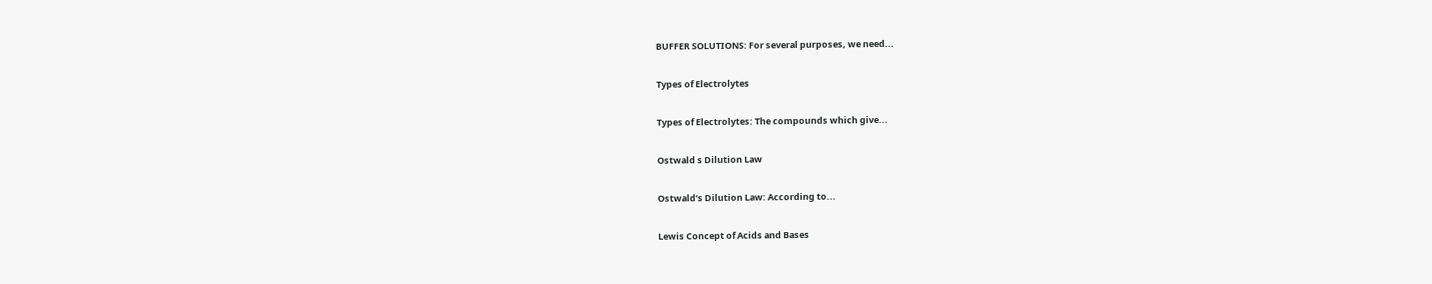BUFFER SOLUTIONS: For several purposes, we need...

Types of Electrolytes

Types of Electrolytes: The compounds which give...

Ostwald s Dilution Law

Ostwald’s Dilution Law: According to...

Lewis Concept of Acids and Bases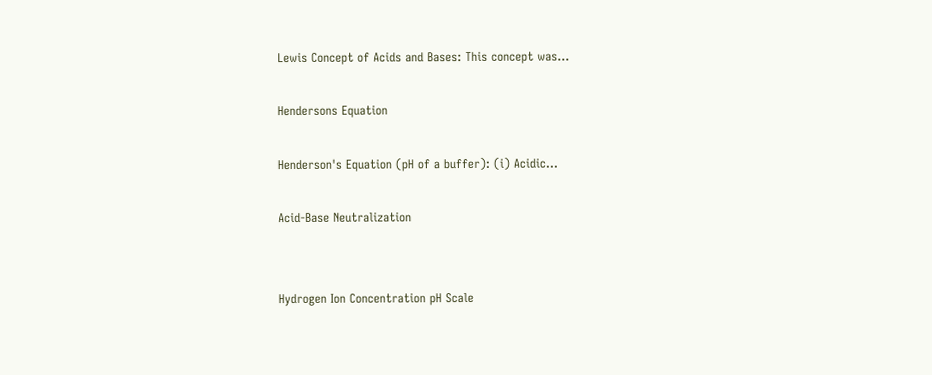Lewis Concept of Acids and Bases: This concept was...

Hendersons Equation

Henderson's Equation (pH of a buffer): (i) Acidic...

Acid-Base Neutralization


Hydrogen Ion Concentration pH Scale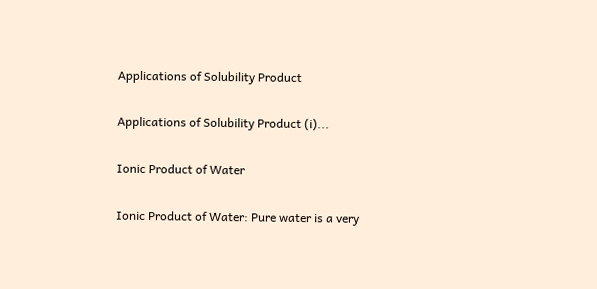Applications of Solubility Product

Applications of Solubility Product (i)...

Ionic Product of Water

Ionic Product of Water: Pure water is a very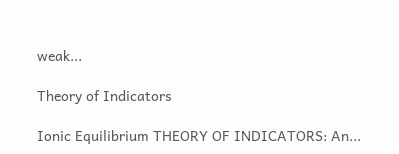weak...

Theory of Indicators

Ionic Equilibrium THEORY OF INDICATORS: An...